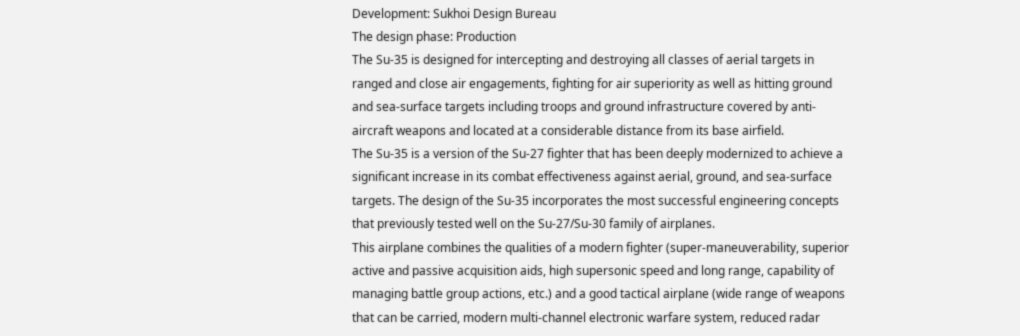Development: Sukhoi Design Bureau
The design phase: Production
The Su-35 is designed for intercepting and destroying all classes of aerial targets in ranged and close air engagements, fighting for air superiority as well as hitting ground and sea-surface targets including troops and ground infrastructure covered by anti-aircraft weapons and located at a considerable distance from its base airfield.
The Su-35 is a version of the Su-27 fighter that has been deeply modernized to achieve a significant increase in its combat effectiveness against aerial, ground, and sea-surface targets. The design of the Su-35 incorporates the most successful engineering concepts that previously tested well on the Su-27/Su-30 family of airplanes.
This airplane combines the qualities of a modern fighter (super-maneuverability, superior active and passive acquisition aids, high supersonic speed and long range, capability of managing battle group actions, etc.) and a good tactical airplane (wide range of weapons that can be carried, modern multi-channel electronic warfare system, reduced radar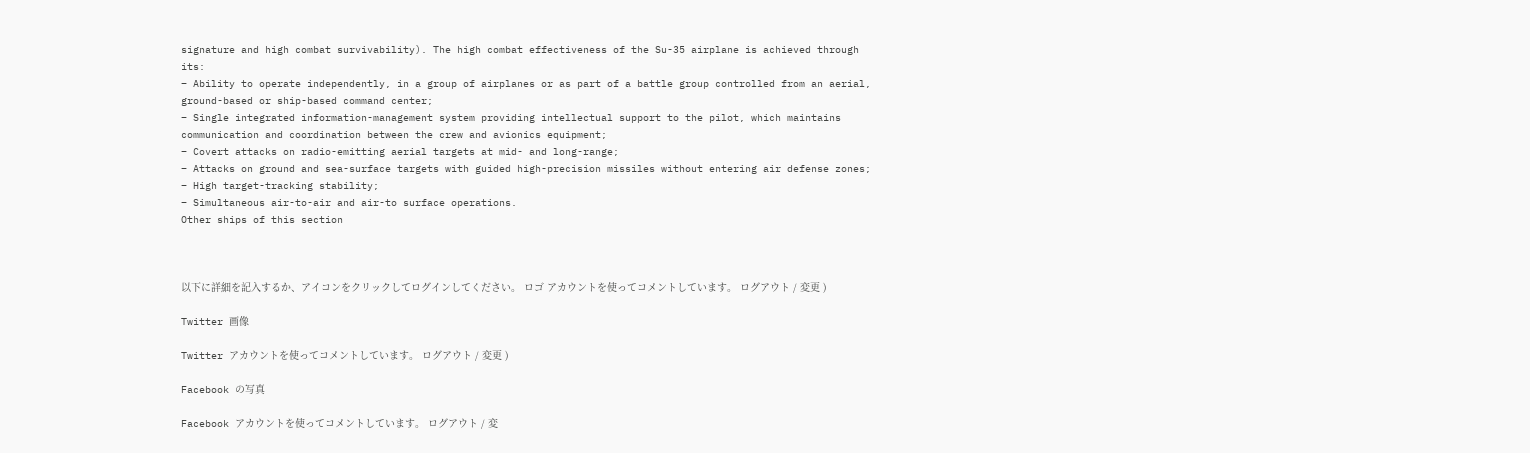signature and high combat survivability). The high combat effectiveness of the Su-35 airplane is achieved through its:
– Ability to operate independently, in a group of airplanes or as part of a battle group controlled from an aerial, ground-based or ship-based command center;
– Single integrated information-management system providing intellectual support to the pilot, which maintains communication and coordination between the crew and avionics equipment;
– Covert attacks on radio-emitting aerial targets at mid- and long-range;
– Attacks on ground and sea-surface targets with guided high-precision missiles without entering air defense zones;
– High target-tracking stability;
– Simultaneous air-to-air and air-to surface operations.
Other ships of this section



以下に詳細を記入するか、アイコンをクリックしてログインしてください。 ロゴ アカウントを使ってコメントしています。 ログアウト / 変更 )

Twitter 画像

Twitter アカウントを使ってコメントしています。 ログアウト / 変更 )

Facebook の写真

Facebook アカウントを使ってコメントしています。 ログアウト / 変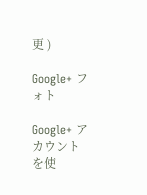更 )

Google+ フォト

Google+ アカウントを使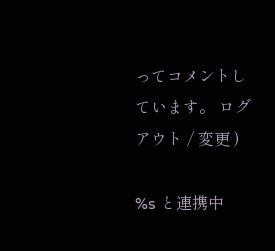ってコメントしています。 ログアウト / 変更 )

%s と連携中